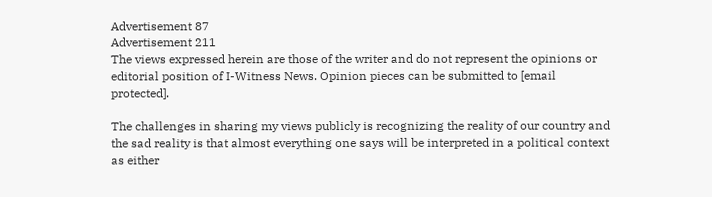Advertisement 87
Advertisement 211
The views expressed herein are those of the writer and do not represent the opinions or editorial position of I-Witness News. Opinion pieces can be submitted to [email protected].

The challenges in sharing my views publicly is recognizing the reality of our country and the sad reality is that almost everything one says will be interpreted in a political context as either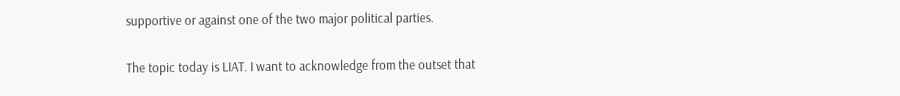supportive or against one of the two major political parties.

The topic today is LIAT. I want to acknowledge from the outset that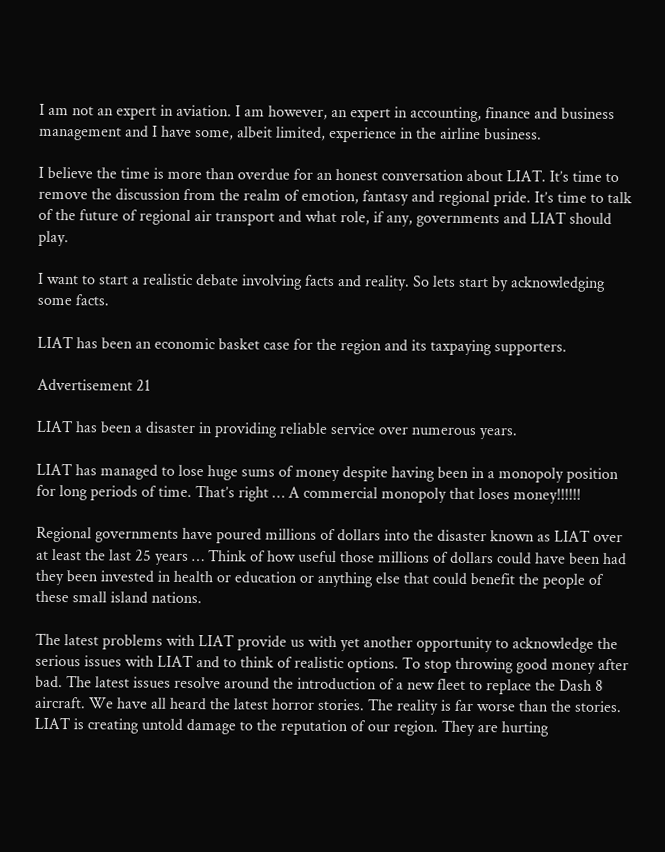I am not an expert in aviation. I am however, an expert in accounting, finance and business management and I have some, albeit limited, experience in the airline business.

I believe the time is more than overdue for an honest conversation about LIAT. It’s time to remove the discussion from the realm of emotion, fantasy and regional pride. It’s time to talk of the future of regional air transport and what role, if any, governments and LIAT should play.

I want to start a realistic debate involving facts and reality. So lets start by acknowledging some facts.

LIAT has been an economic basket case for the region and its taxpaying supporters.

Advertisement 21

LIAT has been a disaster in providing reliable service over numerous years.

LIAT has managed to lose huge sums of money despite having been in a monopoly position for long periods of time. That’s right … A commercial monopoly that loses money!!!!!!

Regional governments have poured millions of dollars into the disaster known as LIAT over at least the last 25 years … Think of how useful those millions of dollars could have been had they been invested in health or education or anything else that could benefit the people of these small island nations.

The latest problems with LIAT provide us with yet another opportunity to acknowledge the serious issues with LIAT and to think of realistic options. To stop throwing good money after bad. The latest issues resolve around the introduction of a new fleet to replace the Dash 8 aircraft. We have all heard the latest horror stories. The reality is far worse than the stories. LIAT is creating untold damage to the reputation of our region. They are hurting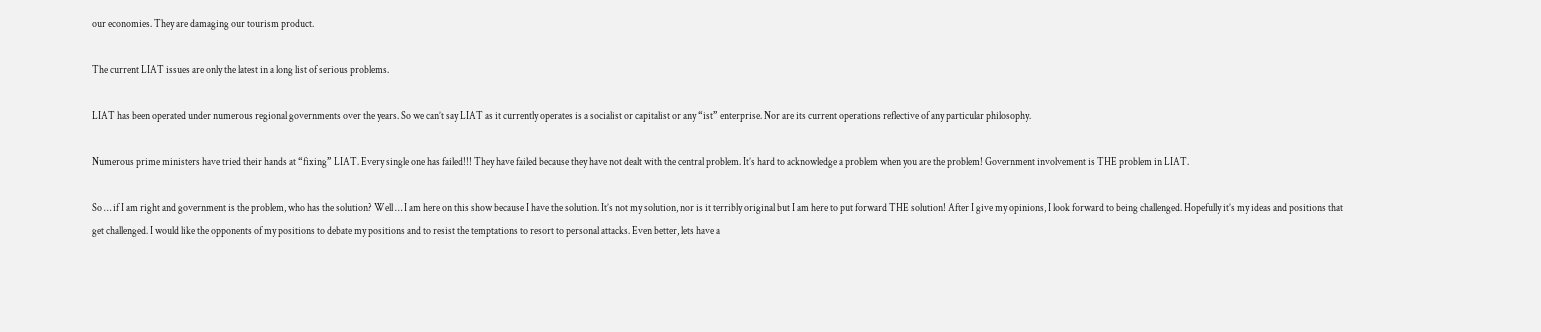our economies. They are damaging our tourism product.

The current LIAT issues are only the latest in a long list of serious problems.

LIAT has been operated under numerous regional governments over the years. So we can’t say LIAT as it currently operates is a socialist or capitalist or any “ist” enterprise. Nor are its current operations reflective of any particular philosophy.

Numerous prime ministers have tried their hands at “fixing” LIAT. Every single one has failed!!! They have failed because they have not dealt with the central problem. It’s hard to acknowledge a problem when you are the problem! Government involvement is THE problem in LIAT.

So … if I am right and government is the problem, who has the solution? Well … I am here on this show because I have the solution. It’s not my solution, nor is it terribly original but I am here to put forward THE solution! After I give my opinions, I look forward to being challenged. Hopefully it’s my ideas and positions that get challenged. I would like the opponents of my positions to debate my positions and to resist the temptations to resort to personal attacks. Even better, lets have a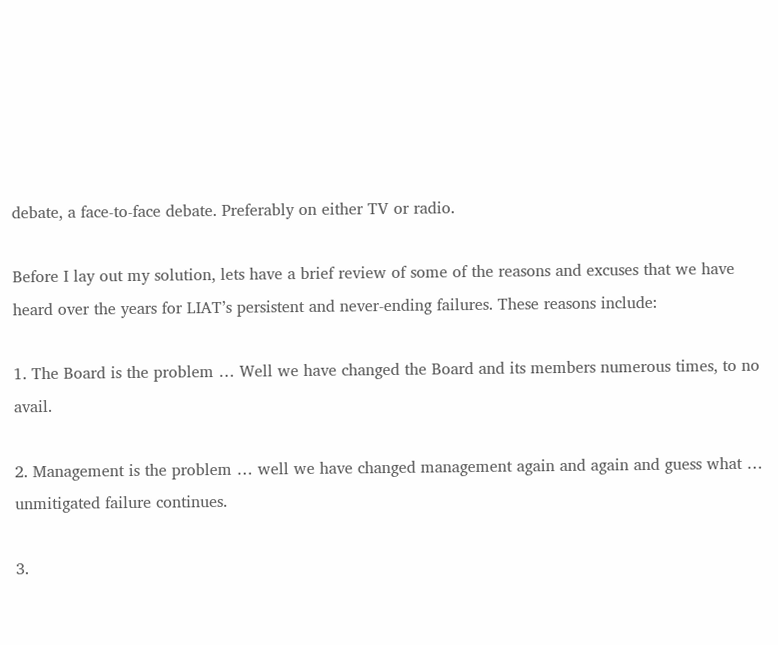debate, a face-to-face debate. Preferably on either TV or radio.

Before I lay out my solution, lets have a brief review of some of the reasons and excuses that we have heard over the years for LIAT’s persistent and never-ending failures. These reasons include:

1. The Board is the problem … Well we have changed the Board and its members numerous times, to no avail.

2. Management is the problem … well we have changed management again and again and guess what … unmitigated failure continues.

3.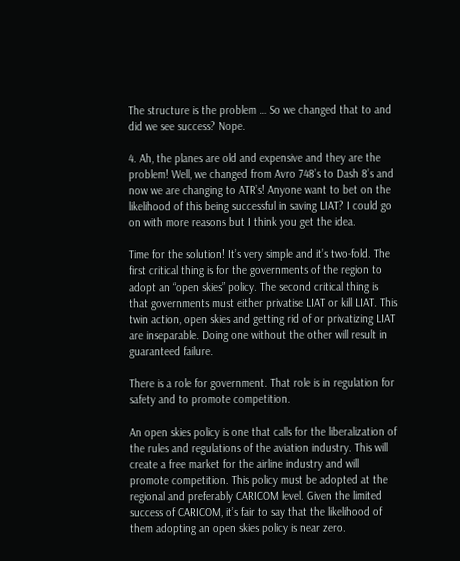The structure is the problem … So we changed that to and did we see success? Nope.

4. Ah, the planes are old and expensive and they are the problem! Well, we changed from Avro 748’s to Dash 8’s and now we are changing to ATR’s! Anyone want to bet on the likelihood of this being successful in saving LIAT? I could go on with more reasons but I think you get the idea.

Time for the solution! It’s very simple and it’s two-fold. The first critical thing is for the governments of the region to adopt an “open skies” policy. The second critical thing is that governments must either privatise LIAT or kill LIAT. This twin action, open skies and getting rid of or privatizing LIAT are inseparable. Doing one without the other will result in guaranteed failure.

There is a role for government. That role is in regulation for safety and to promote competition.

An open skies policy is one that calls for the liberalization of the rules and regulations of the aviation industry. This will create a free market for the airline industry and will promote competition. This policy must be adopted at the regional and preferably CARICOM level. Given the limited success of CARICOM, it’s fair to say that the likelihood of them adopting an open skies policy is near zero.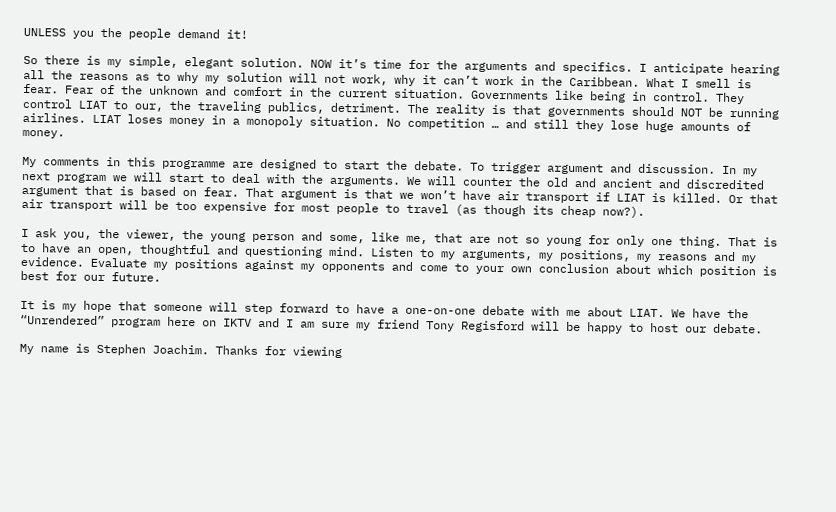UNLESS you the people demand it!

So there is my simple, elegant solution. NOW it’s time for the arguments and specifics. I anticipate hearing all the reasons as to why my solution will not work, why it can’t work in the Caribbean. What I smell is fear. Fear of the unknown and comfort in the current situation. Governments like being in control. They control LIAT to our, the traveling publics, detriment. The reality is that governments should NOT be running airlines. LIAT loses money in a monopoly situation. No competition … and still they lose huge amounts of money.

My comments in this programme are designed to start the debate. To trigger argument and discussion. In my next program we will start to deal with the arguments. We will counter the old and ancient and discredited argument that is based on fear. That argument is that we won’t have air transport if LIAT is killed. Or that air transport will be too expensive for most people to travel (as though its cheap now?).

I ask you, the viewer, the young person and some, like me, that are not so young for only one thing. That is to have an open, thoughtful and questioning mind. Listen to my arguments, my positions, my reasons and my evidence. Evaluate my positions against my opponents and come to your own conclusion about which position is best for our future.

It is my hope that someone will step forward to have a one-on-one debate with me about LIAT. We have the “Unrendered” program here on IKTV and I am sure my friend Tony Regisford will be happy to host our debate.

My name is Stephen Joachim. Thanks for viewing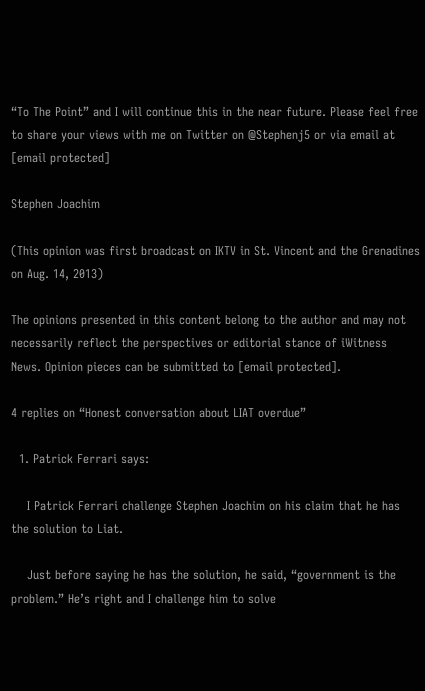“To The Point” and I will continue this in the near future. Please feel free to share your views with me on Twitter on @Stephenj5 or via email at [email protected]

Stephen Joachim

(This opinion was first broadcast on IKTV in St. Vincent and the Grenadines on Aug. 14, 2013)

The opinions presented in this content belong to the author and may not necessarily reflect the perspectives or editorial stance of iWitness News. Opinion pieces can be submitted to [email protected].

4 replies on “Honest conversation about LIAT overdue”

  1. Patrick Ferrari says:

    I Patrick Ferrari challenge Stephen Joachim on his claim that he has the solution to Liat.

    Just before saying he has the solution, he said, “government is the problem.” He’s right and I challenge him to solve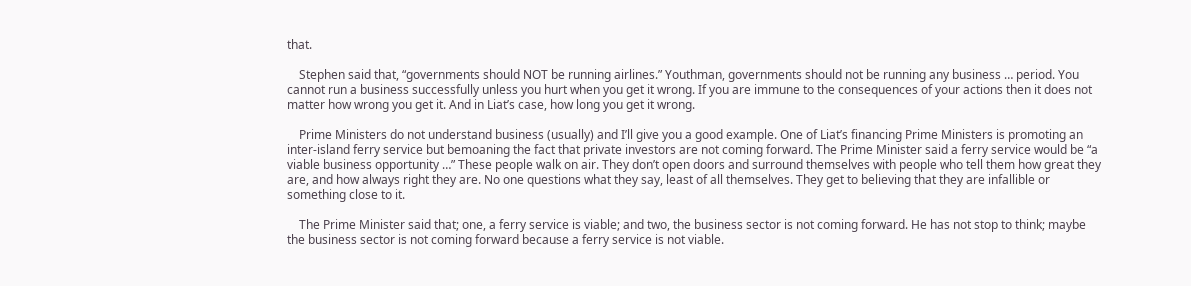that.

    Stephen said that, “governments should NOT be running airlines.” Youthman, governments should not be running any business … period. You cannot run a business successfully unless you hurt when you get it wrong. If you are immune to the consequences of your actions then it does not matter how wrong you get it. And in Liat’s case, how long you get it wrong.

    Prime Ministers do not understand business (usually) and I’ll give you a good example. One of Liat’s financing Prime Ministers is promoting an inter-island ferry service but bemoaning the fact that private investors are not coming forward. The Prime Minister said a ferry service would be “a viable business opportunity …” These people walk on air. They don’t open doors and surround themselves with people who tell them how great they are, and how always right they are. No one questions what they say, least of all themselves. They get to believing that they are infallible or something close to it.

    The Prime Minister said that; one, a ferry service is viable; and two, the business sector is not coming forward. He has not stop to think; maybe the business sector is not coming forward because a ferry service is not viable.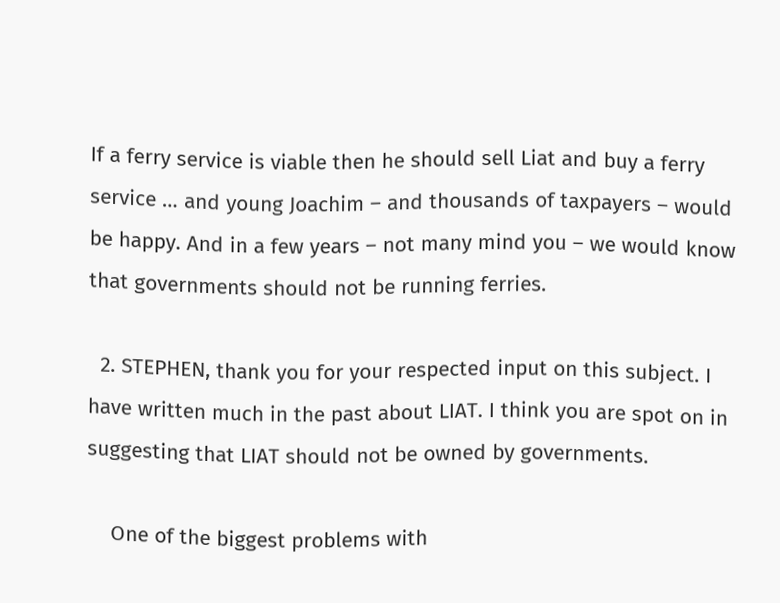If a ferry service is viable then he should sell Liat and buy a ferry service … and young Joachim – and thousands of taxpayers – would be happy. And in a few years – not many mind you – we would know that governments should not be running ferries.

  2. STEPHEN, thank you for your respected input on this subject. I have written much in the past about LIAT. I think you are spot on in suggesting that LIAT should not be owned by governments.

    One of the biggest problems with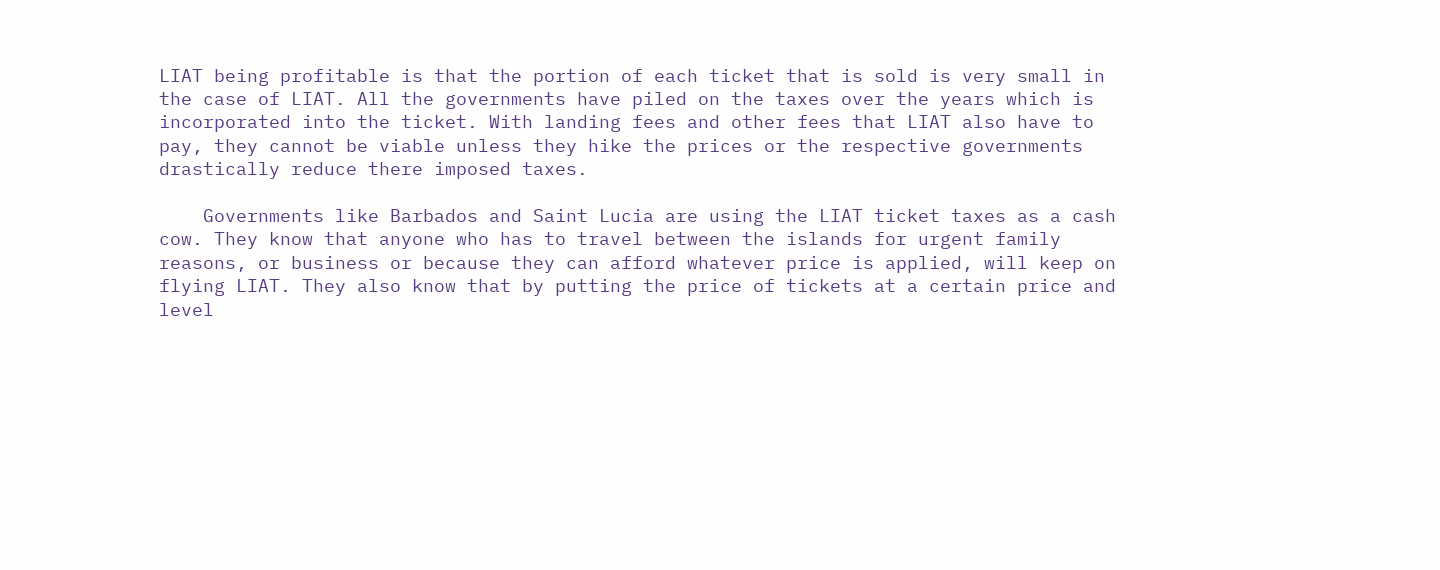LIAT being profitable is that the portion of each ticket that is sold is very small in the case of LIAT. All the governments have piled on the taxes over the years which is incorporated into the ticket. With landing fees and other fees that LIAT also have to pay, they cannot be viable unless they hike the prices or the respective governments drastically reduce there imposed taxes.

    Governments like Barbados and Saint Lucia are using the LIAT ticket taxes as a cash cow. They know that anyone who has to travel between the islands for urgent family reasons, or business or because they can afford whatever price is applied, will keep on flying LIAT. They also know that by putting the price of tickets at a certain price and level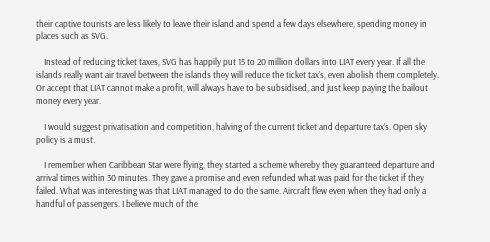their captive tourists are less likely to leave their island and spend a few days elsewhere, spending money in places such as SVG.

    Instead of reducing ticket taxes, SVG has happily put 15 to 20 million dollars into LIAT every year. If all the islands really want air travel between the islands they will reduce the ticket tax’s, even abolish them completely. Or accept that LIAT cannot make a profit, will always have to be subsidised, and just keep paying the bailout money every year.

    I would suggest privatisation and competition, halving of the current ticket and departure tax’s. Open sky policy is a must.

    I remember when Caribbean Star were flying, they started a scheme whereby they guaranteed departure and arrival times within 30 minutes. They gave a promise and even refunded what was paid for the ticket if they failed. What was interesting was that LIAT managed to do the same. Aircraft flew even when they had only a handful of passengers. I believe much of the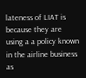lateness of LIAT is because they are using a a policy known in the airline business as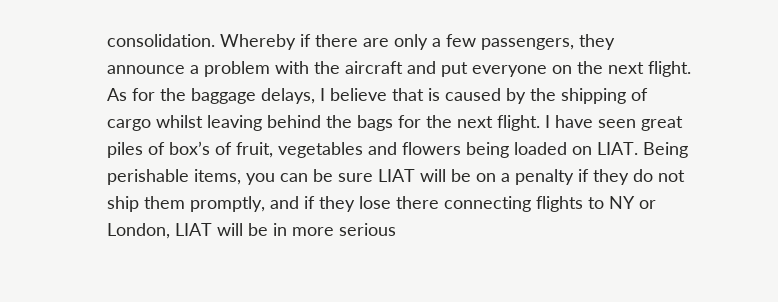consolidation. Whereby if there are only a few passengers, they announce a problem with the aircraft and put everyone on the next flight. As for the baggage delays, I believe that is caused by the shipping of cargo whilst leaving behind the bags for the next flight. I have seen great piles of box’s of fruit, vegetables and flowers being loaded on LIAT. Being perishable items, you can be sure LIAT will be on a penalty if they do not ship them promptly, and if they lose there connecting flights to NY or London, LIAT will be in more serious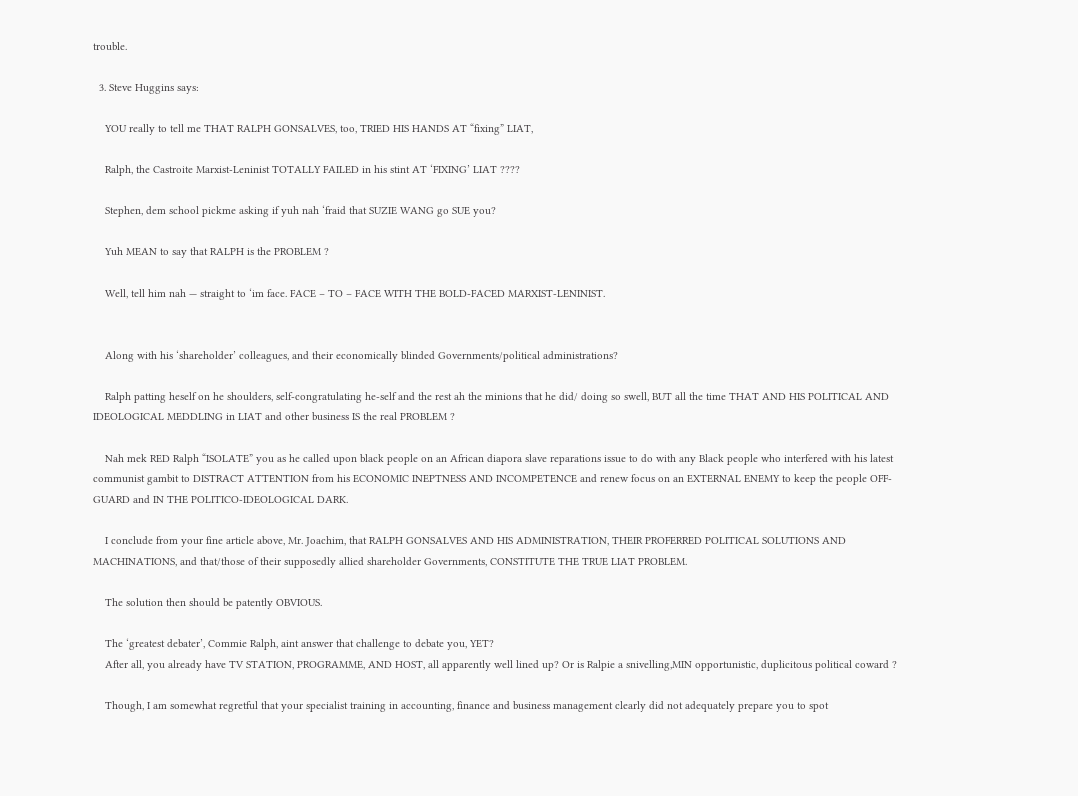trouble.

  3. Steve Huggins says:

    YOU really to tell me THAT RALPH GONSALVES, too, TRIED HIS HANDS AT “fixing” LIAT,

    Ralph, the Castroite Marxist-Leninist TOTALLY FAILED in his stint AT ‘FIXING’ LIAT ????

    Stephen, dem school pickme asking if yuh nah ‘fraid that SUZIE WANG go SUE you?

    Yuh MEAN to say that RALPH is the PROBLEM ?

    Well, tell him nah — straight to ‘im face. FACE – TO – FACE WITH THE BOLD-FACED MARXIST-LENINIST.


    Along with his ‘shareholder’ colleagues, and their economically blinded Governments/political administrations?

    Ralph patting heself on he shoulders, self-congratulating he-self and the rest ah the minions that he did/ doing so swell, BUT all the time THAT AND HIS POLITICAL AND IDEOLOGICAL MEDDLING in LIAT and other business IS the real PROBLEM ?

    Nah mek RED Ralph “ISOLATE” you as he called upon black people on an African diapora slave reparations issue to do with any Black people who interfered with his latest communist gambit to DISTRACT ATTENTION from his ECONOMIC INEPTNESS AND INCOMPETENCE and renew focus on an EXTERNAL ENEMY to keep the people OFF-GUARD and IN THE POLITICO-IDEOLOGICAL DARK.

    I conclude from your fine article above, Mr. Joachim, that RALPH GONSALVES AND HIS ADMINISTRATION, THEIR PROFERRED POLITICAL SOLUTIONS AND MACHINATIONS, and that/those of their supposedly allied shareholder Governments, CONSTITUTE THE TRUE LIAT PROBLEM.

    The solution then should be patently OBVIOUS.

    The ‘greatest debater’, Commie Ralph, aint answer that challenge to debate you, YET?
    After all, you already have TV STATION, PROGRAMME, AND HOST, all apparently well lined up? Or is Ralpie a snivelling,MIN opportunistic, duplicitous political coward ?

    Though, I am somewhat regretful that your specialist training in accounting, finance and business management clearly did not adequately prepare you to spot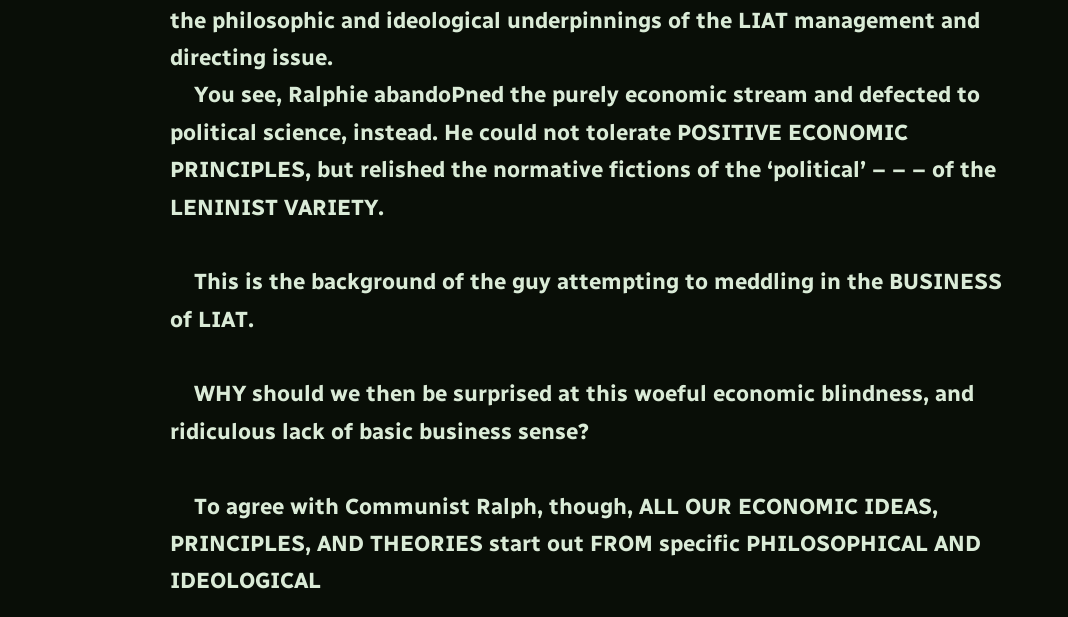the philosophic and ideological underpinnings of the LIAT management and directing issue.
    You see, Ralphie abandoPned the purely economic stream and defected to political science, instead. He could not tolerate POSITIVE ECONOMIC PRINCIPLES, but relished the normative fictions of the ‘political’ – – – of the LENINIST VARIETY.

    This is the background of the guy attempting to meddling in the BUSINESS of LIAT.

    WHY should we then be surprised at this woeful economic blindness, and ridiculous lack of basic business sense?

    To agree with Communist Ralph, though, ALL OUR ECONOMIC IDEAS, PRINCIPLES, AND THEORIES start out FROM specific PHILOSOPHICAL AND IDEOLOGICAL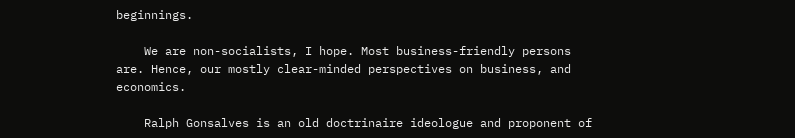beginnings.

    We are non-socialists, I hope. Most business-friendly persons are. Hence, our mostly clear-minded perspectives on business, and economics.

    Ralph Gonsalves is an old doctrinaire ideologue and proponent of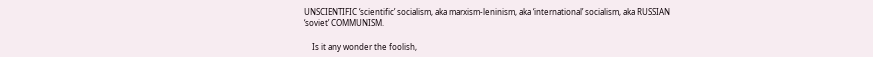UNSCIENTIFIC ‘scientific’ socialism, aka marxism-leninism, aka ‘international’ socialism, aka RUSSIAN ‘soviet’ COMMUNISM.

    Is it any wonder the foolish,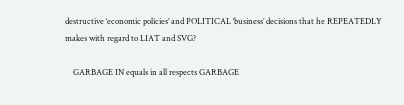destructive ‘economic policies’ and POLITICAL ‘business’ decisions that he REPEATEDLY makes with regard to LIAT and SVG?

    GARBAGE IN equals in all respects GARBAGE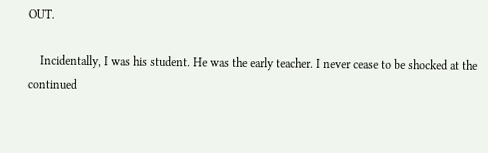OUT.

    Incidentally, I was his student. He was the early teacher. I never cease to be shocked at the continued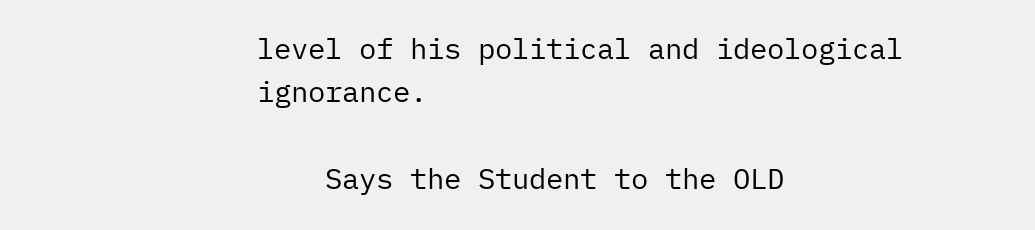level of his political and ideological ignorance.

    Says the Student to the OLD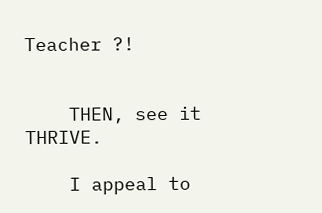Teacher ?!


    THEN, see it THRIVE.

    I appeal to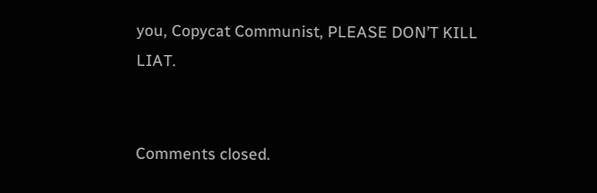you, Copycat Communist, PLEASE DON’T KILL LIAT.


Comments closed.